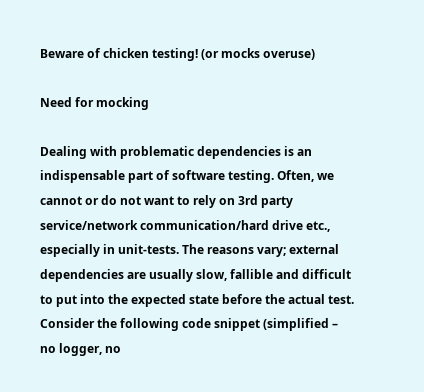Beware of chicken testing! (or mocks overuse)

Need for mocking

Dealing with problematic dependencies is an indispensable part of software testing. Often, we cannot or do not want to rely on 3rd party service/network communication/hard drive etc., especially in unit-tests. The reasons vary; external dependencies are usually slow, fallible and difficult to put into the expected state before the actual test. Consider the following code snippet (simplified – no logger, no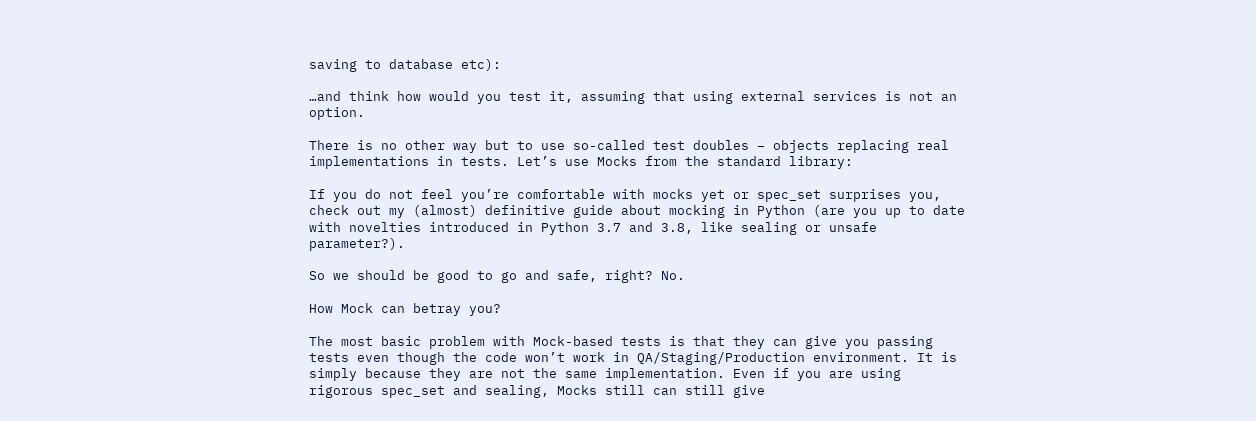saving to database etc):

…and think how would you test it, assuming that using external services is not an option.

There is no other way but to use so-called test doubles – objects replacing real implementations in tests. Let’s use Mocks from the standard library:

If you do not feel you’re comfortable with mocks yet or spec_set surprises you, check out my (almost) definitive guide about mocking in Python (are you up to date with novelties introduced in Python 3.7 and 3.8, like sealing or unsafe parameter?).

So we should be good to go and safe, right? No.

How Mock can betray you?

The most basic problem with Mock-based tests is that they can give you passing tests even though the code won’t work in QA/Staging/Production environment. It is simply because they are not the same implementation. Even if you are using rigorous spec_set and sealing, Mocks still can still give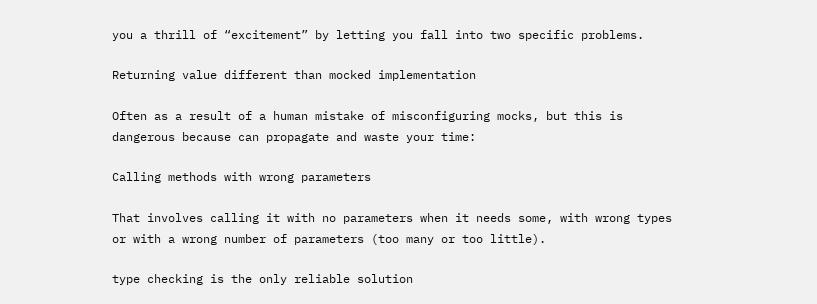you a thrill of “excitement” by letting you fall into two specific problems.

Returning value different than mocked implementation

Often as a result of a human mistake of misconfiguring mocks, but this is dangerous because can propagate and waste your time:

Calling methods with wrong parameters

That involves calling it with no parameters when it needs some, with wrong types or with a wrong number of parameters (too many or too little).

type checking is the only reliable solution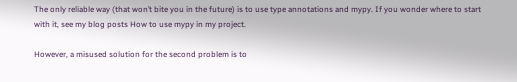The only reliable way (that won’t bite you in the future) is to use type annotations and mypy. If you wonder where to start with it, see my blog posts How to use mypy in my project.

However, a misused solution for the second problem is to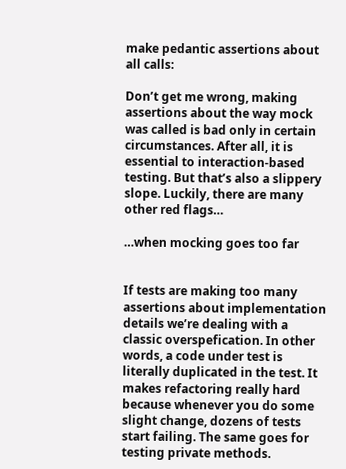make pedantic assertions about all calls:

Don’t get me wrong, making assertions about the way mock was called is bad only in certain circumstances. After all, it is essential to interaction-based testing. But that’s also a slippery slope. Luckily, there are many other red flags…

…when mocking goes too far


If tests are making too many assertions about implementation details we’re dealing with a classic overspefication. In other words, a code under test is literally duplicated in the test. It makes refactoring really hard because whenever you do some slight change, dozens of tests start failing. The same goes for testing private methods.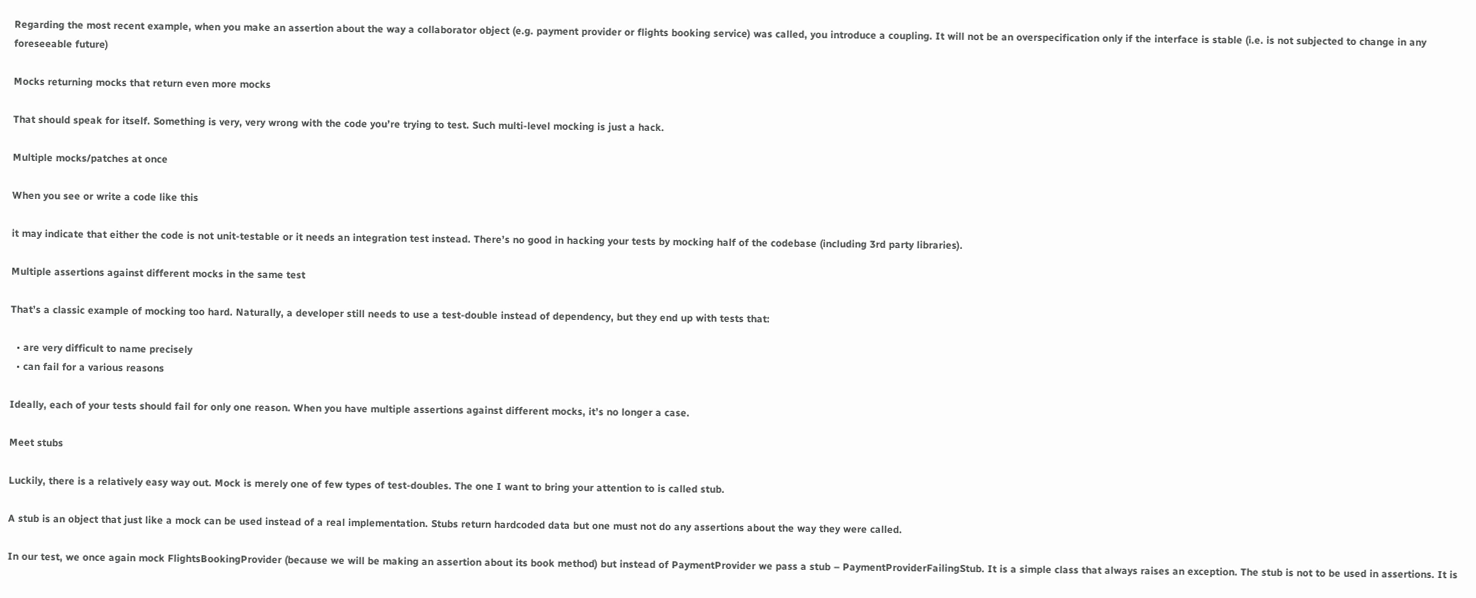Regarding the most recent example, when you make an assertion about the way a collaborator object (e.g. payment provider or flights booking service) was called, you introduce a coupling. It will not be an overspecification only if the interface is stable (i.e. is not subjected to change in any foreseeable future)

Mocks returning mocks that return even more mocks

That should speak for itself. Something is very, very wrong with the code you’re trying to test. Such multi-level mocking is just a hack.

Multiple mocks/patches at once

When you see or write a code like this

it may indicate that either the code is not unit-testable or it needs an integration test instead. There’s no good in hacking your tests by mocking half of the codebase (including 3rd party libraries).

Multiple assertions against different mocks in the same test

That’s a classic example of mocking too hard. Naturally, a developer still needs to use a test-double instead of dependency, but they end up with tests that:

  • are very difficult to name precisely
  • can fail for a various reasons

Ideally, each of your tests should fail for only one reason. When you have multiple assertions against different mocks, it’s no longer a case.

Meet stubs

Luckily, there is a relatively easy way out. Mock is merely one of few types of test-doubles. The one I want to bring your attention to is called stub.

A stub is an object that just like a mock can be used instead of a real implementation. Stubs return hardcoded data but one must not do any assertions about the way they were called.

In our test, we once again mock FlightsBookingProvider (because we will be making an assertion about its book method) but instead of PaymentProvider we pass a stub – PaymentProviderFailingStub. It is a simple class that always raises an exception. The stub is not to be used in assertions. It is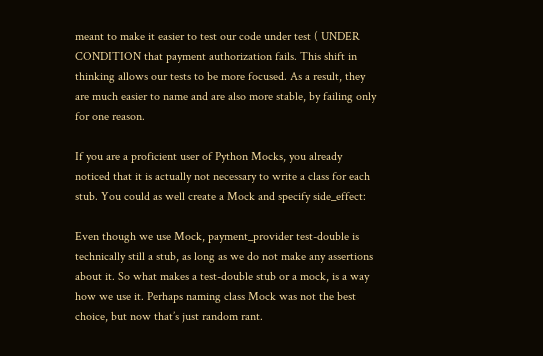meant to make it easier to test our code under test ( UNDER CONDITION that payment authorization fails. This shift in thinking allows our tests to be more focused. As a result, they are much easier to name and are also more stable, by failing only for one reason.

If you are a proficient user of Python Mocks, you already noticed that it is actually not necessary to write a class for each stub. You could as well create a Mock and specify side_effect:

Even though we use Mock, payment_provider test-double is technically still a stub, as long as we do not make any assertions about it. So what makes a test-double stub or a mock, is a way how we use it. Perhaps naming class Mock was not the best choice, but now that’s just random rant.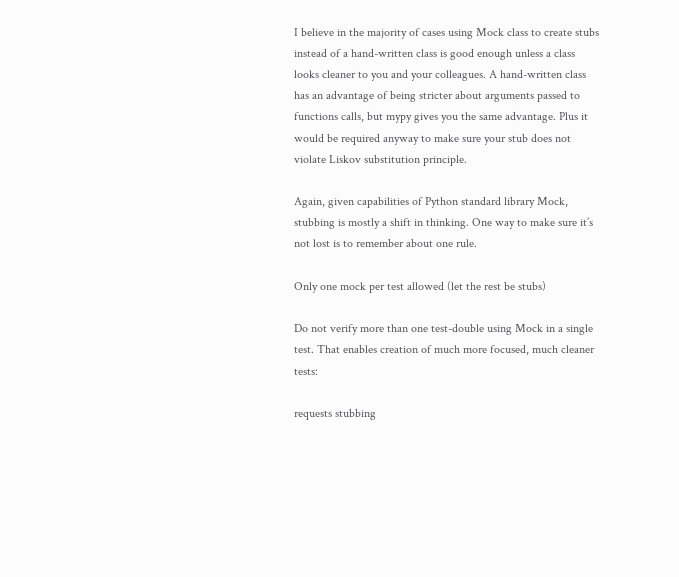I believe in the majority of cases using Mock class to create stubs instead of a hand-written class is good enough unless a class looks cleaner to you and your colleagues. A hand-written class has an advantage of being stricter about arguments passed to functions calls, but mypy gives you the same advantage. Plus it would be required anyway to make sure your stub does not violate Liskov substitution principle.

Again, given capabilities of Python standard library Mock, stubbing is mostly a shift in thinking. One way to make sure it’s not lost is to remember about one rule.

Only one mock per test allowed (let the rest be stubs)

Do not verify more than one test-double using Mock in a single test. That enables creation of much more focused, much cleaner tests:

requests stubbing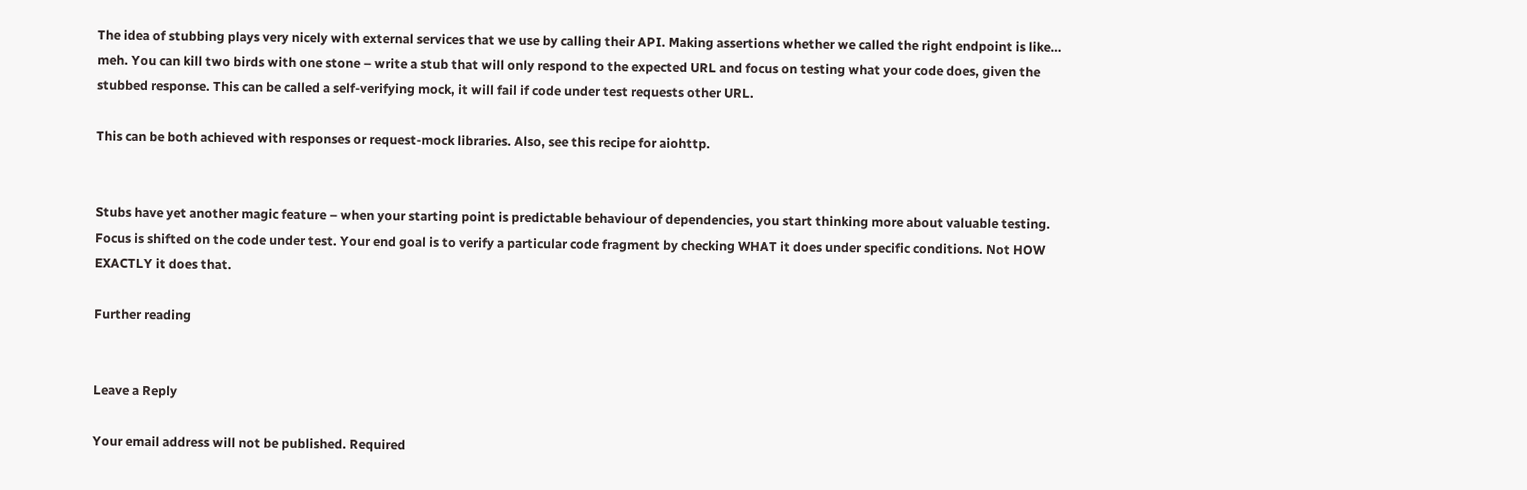The idea of stubbing plays very nicely with external services that we use by calling their API. Making assertions whether we called the right endpoint is like… meh. You can kill two birds with one stone – write a stub that will only respond to the expected URL and focus on testing what your code does, given the stubbed response. This can be called a self-verifying mock, it will fail if code under test requests other URL.

This can be both achieved with responses or request-mock libraries. Also, see this recipe for aiohttp.


Stubs have yet another magic feature – when your starting point is predictable behaviour of dependencies, you start thinking more about valuable testing. Focus is shifted on the code under test. Your end goal is to verify a particular code fragment by checking WHAT it does under specific conditions. Not HOW EXACTLY it does that.

Further reading


Leave a Reply

Your email address will not be published. Required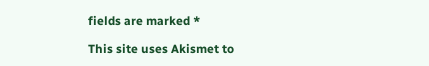fields are marked *

This site uses Akismet to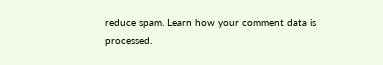reduce spam. Learn how your comment data is processed.